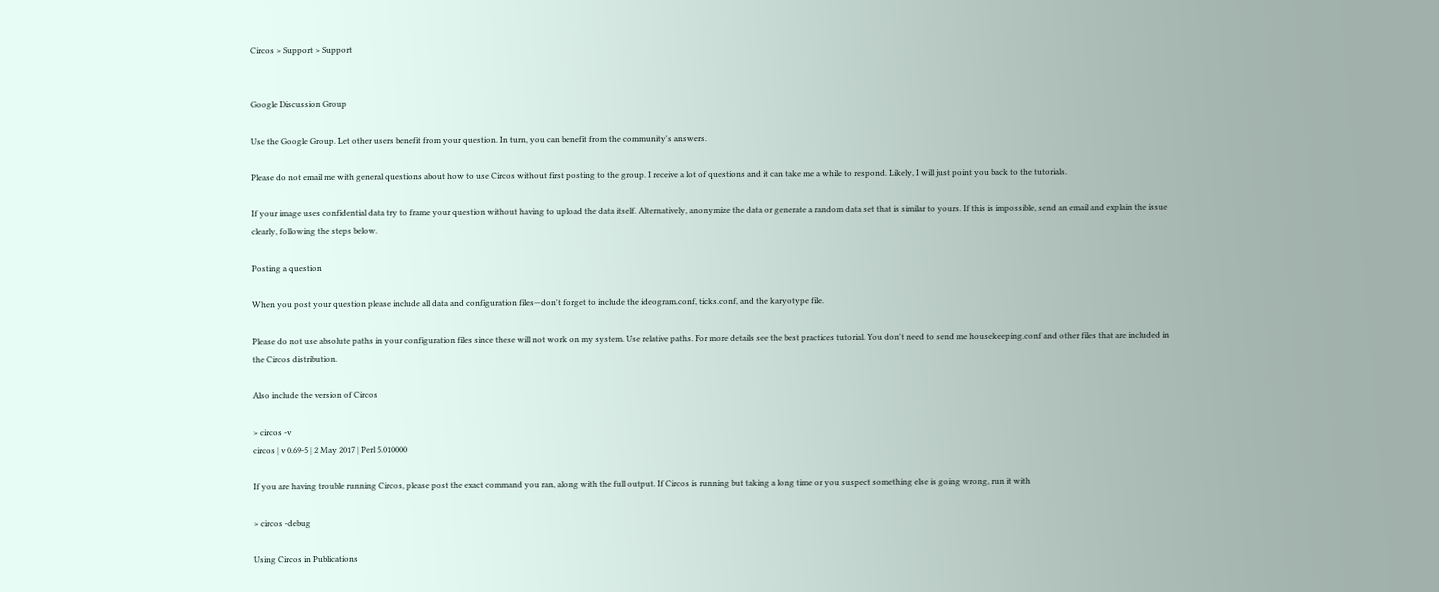Circos > Support > Support


Google Discussion Group

Use the Google Group. Let other users benefit from your question. In turn, you can benefit from the community's answers.

Please do not email me with general questions about how to use Circos without first posting to the group. I receive a lot of questions and it can take me a while to respond. Likely, I will just point you back to the tutorials.

If your image uses confidential data try to frame your question without having to upload the data itself. Alternatively, anonymize the data or generate a random data set that is similar to yours. If this is impossible, send an email and explain the issue clearly, following the steps below.

Posting a question

When you post your question please include all data and configuration files—don't forget to include the ideogram.conf, ticks.conf, and the karyotype file.

Please do not use absolute paths in your configuration files since these will not work on my system. Use relative paths. For more details see the best practices tutorial. You don't need to send me housekeeping.conf and other files that are included in the Circos distribution.

Also include the version of Circos

> circos -v
circos | v 0.69-5 | 2 May 2017 | Perl 5.010000

If you are having trouble running Circos, please post the exact command you ran, along with the full output. If Circos is running but taking a long time or you suspect something else is going wrong, run it with

> circos -debug

Using Circos in Publications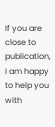If you are close to publication, I am happy to help you with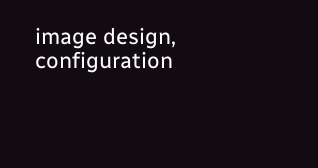image design, configuration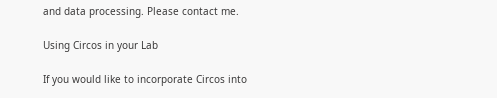and data processing. Please contact me.

Using Circos in your Lab

If you would like to incorporate Circos into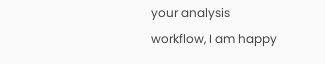your analysis workflow, I am happy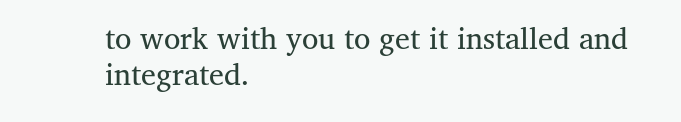to work with you to get it installed and integrated.